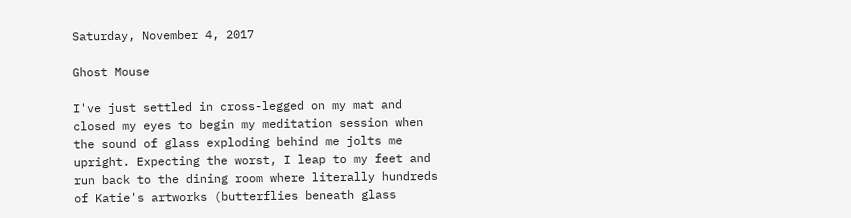Saturday, November 4, 2017

Ghost Mouse

I've just settled in cross-legged on my mat and closed my eyes to begin my meditation session when the sound of glass exploding behind me jolts me upright. Expecting the worst, I leap to my feet and run back to the dining room where literally hundreds of Katie's artworks (butterflies beneath glass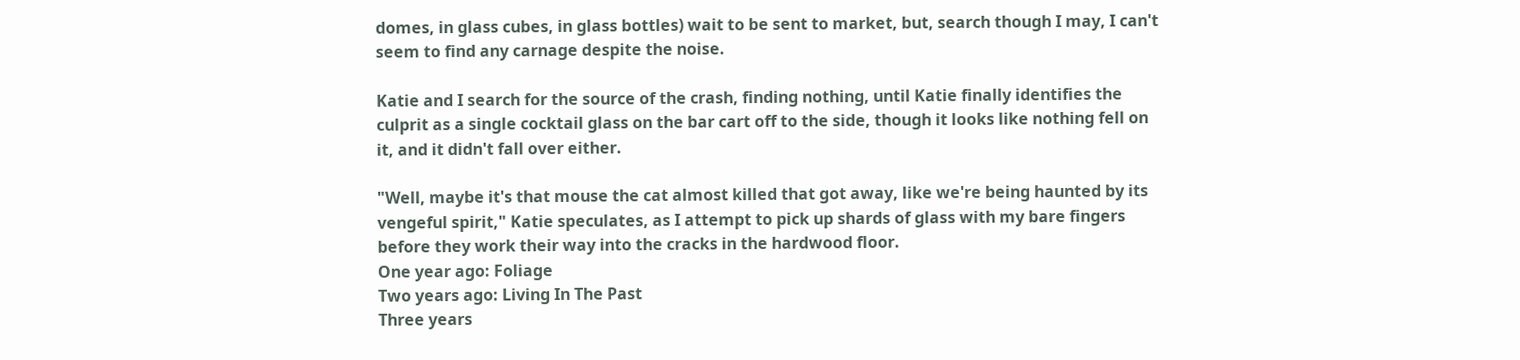domes, in glass cubes, in glass bottles) wait to be sent to market, but, search though I may, I can't seem to find any carnage despite the noise.

Katie and I search for the source of the crash, finding nothing, until Katie finally identifies the culprit as a single cocktail glass on the bar cart off to the side, though it looks like nothing fell on it, and it didn't fall over either.

"Well, maybe it's that mouse the cat almost killed that got away, like we're being haunted by its vengeful spirit," Katie speculates, as I attempt to pick up shards of glass with my bare fingers before they work their way into the cracks in the hardwood floor.
One year ago: Foliage
Two years ago: Living In The Past
Three years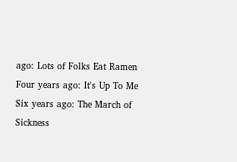ago: Lots of Folks Eat Ramen
Four years ago: It's Up To Me
Six years ago: The March of Sickness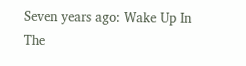Seven years ago: Wake Up In The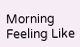Morning Feeling Like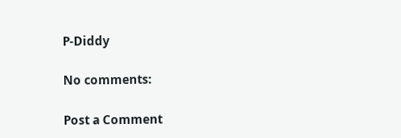P-Diddy

No comments:

Post a Comment